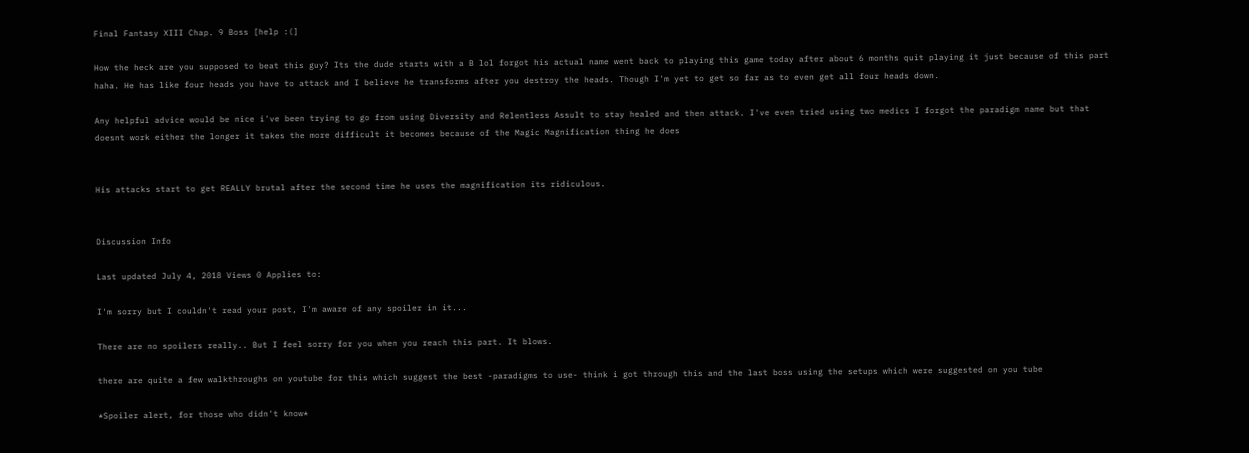Final Fantasy XIII Chap. 9 Boss [help :(]

How the heck are you supposed to beat this guy? Its the dude starts with a B lol forgot his actual name went back to playing this game today after about 6 months quit playing it just because of this part haha. He has like four heads you have to attack and I believe he transforms after you destroy the heads. Though I'm yet to get so far as to even get all four heads down.

Any helpful advice would be nice i've been trying to go from using Diversity and Relentless Assult to stay healed and then attack. I've even tried using two medics I forgot the paradigm name but that doesnt work either the longer it takes the more difficult it becomes because of the Magic Magnification thing he does


His attacks start to get REALLY brutal after the second time he uses the magnification its ridiculous.


Discussion Info

Last updated July 4, 2018 Views 0 Applies to:

I'm sorry but I couldn't read your post, I'm aware of any spoiler in it...

There are no spoilers really.. But I feel sorry for you when you reach this part. It blows.

there are quite a few walkthroughs on youtube for this which suggest the best -paradigms to use- think i got through this and the last boss using the setups which were suggested on you tube

*Spoiler alert, for those who didn't know*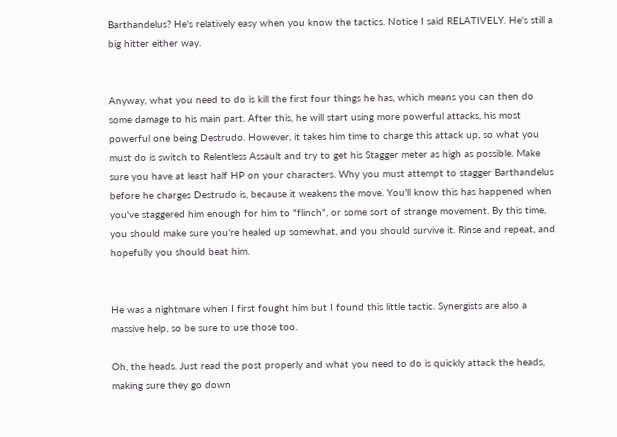Barthandelus? He's relatively easy when you know the tactics. Notice I said RELATIVELY. He's still a big hitter either way.


Anyway, what you need to do is kill the first four things he has, which means you can then do some damage to his main part. After this, he will start using more powerful attacks, his most powerful one being Destrudo. However, it takes him time to charge this attack up, so what you must do is switch to Relentless Assault and try to get his Stagger meter as high as possible. Make sure you have at least half HP on your characters. Why you must attempt to stagger Barthandelus before he charges Destrudo is, because it weakens the move. You'll know this has happened when you've staggered him enough for him to "flinch", or some sort of strange movement. By this time, you should make sure you're healed up somewhat, and you should survive it. Rinse and repeat, and hopefully you should beat him.


He was a nightmare when I first fought him but I found this little tactic. Synergists are also a massive help, so be sure to use those too.

Oh, the heads. Just read the post properly and what you need to do is quickly attack the heads, making sure they go down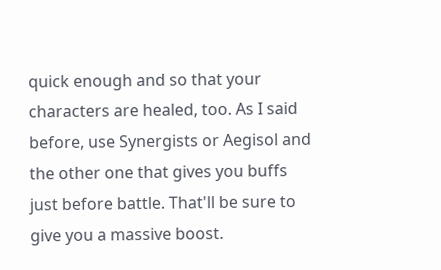quick enough and so that your characters are healed, too. As I said before, use Synergists or Aegisol and the other one that gives you buffs just before battle. That'll be sure to give you a massive boost.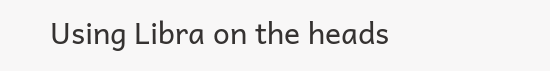Using Libra on the heads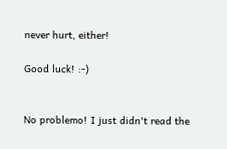never hurt, either!

Good luck! :-)


No problemo! I just didn't read the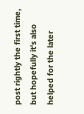post rightly the first time, but hopefully it's also helped for the later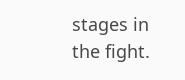stages in the fight.